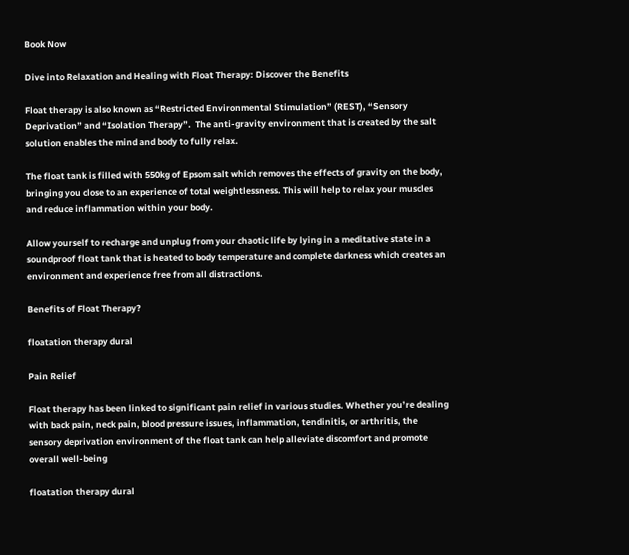Book Now

Dive into Relaxation and Healing with Float Therapy: Discover the Benefits

Float therapy is also known as “Restricted Environmental Stimulation” (REST), “Sensory Deprivation” and “Isolation Therapy”.  The anti-gravity environment that is created by the salt solution enables the mind and body to fully relax.

The float tank is filled with 550kg of Epsom salt which removes the effects of gravity on the body, bringing you close to an experience of total weightlessness. This will help to relax your muscles and reduce inflammation within your body.

Allow yourself to recharge and unplug from your chaotic life by lying in a meditative state in a soundproof float tank that is heated to body temperature and complete darkness which creates an environment and experience free from all distractions.

Benefits of Float Therapy?

floatation therapy dural

Pain Relief

Float therapy has been linked to significant pain relief in various studies. Whether you’re dealing with back pain, neck pain, blood pressure issues, inflammation, tendinitis, or arthritis, the sensory deprivation environment of the float tank can help alleviate discomfort and promote overall well-being

floatation therapy dural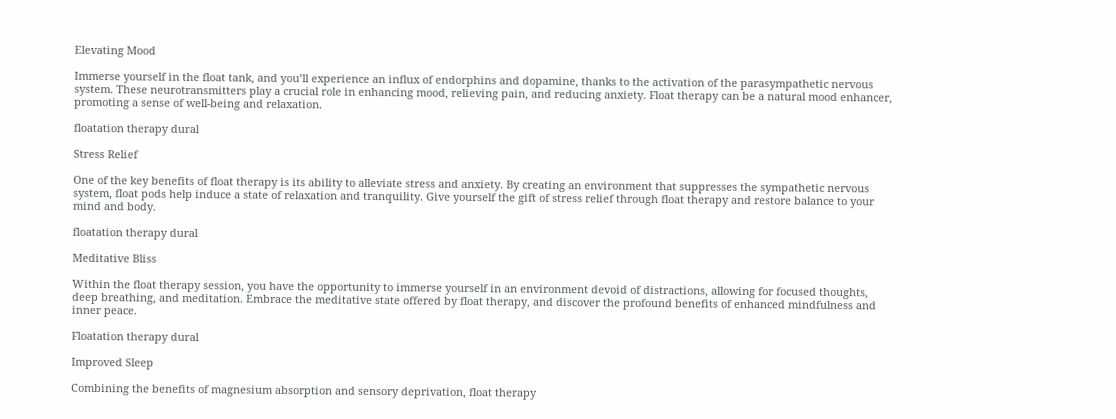Elevating Mood

Immerse yourself in the float tank, and you’ll experience an influx of endorphins and dopamine, thanks to the activation of the parasympathetic nervous system. These neurotransmitters play a crucial role in enhancing mood, relieving pain, and reducing anxiety. Float therapy can be a natural mood enhancer, promoting a sense of well-being and relaxation.

floatation therapy dural

Stress Relief

One of the key benefits of float therapy is its ability to alleviate stress and anxiety. By creating an environment that suppresses the sympathetic nervous system, float pods help induce a state of relaxation and tranquility. Give yourself the gift of stress relief through float therapy and restore balance to your mind and body.

floatation therapy dural

Meditative Bliss

Within the float therapy session, you have the opportunity to immerse yourself in an environment devoid of distractions, allowing for focused thoughts, deep breathing, and meditation. Embrace the meditative state offered by float therapy, and discover the profound benefits of enhanced mindfulness and inner peace.

Floatation therapy dural

Improved Sleep

Combining the benefits of magnesium absorption and sensory deprivation, float therapy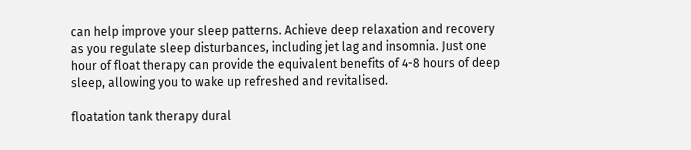can help improve your sleep patterns. Achieve deep relaxation and recovery as you regulate sleep disturbances, including jet lag and insomnia. Just one hour of float therapy can provide the equivalent benefits of 4-8 hours of deep sleep, allowing you to wake up refreshed and revitalised.

floatation tank therapy dural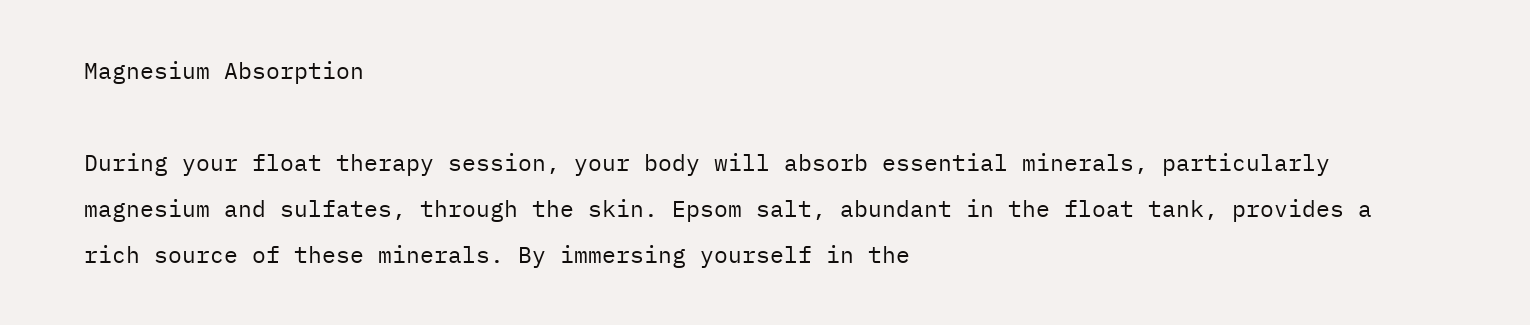Magnesium Absorption

During your float therapy session, your body will absorb essential minerals, particularly magnesium and sulfates, through the skin. Epsom salt, abundant in the float tank, provides a rich source of these minerals. By immersing yourself in the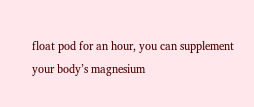float pod for an hour, you can supplement your body’s magnesium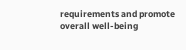requirements and promote overall well-being